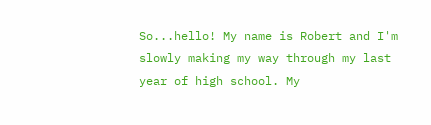So...hello! My name is Robert and I'm slowly making my way through my last year of high school. My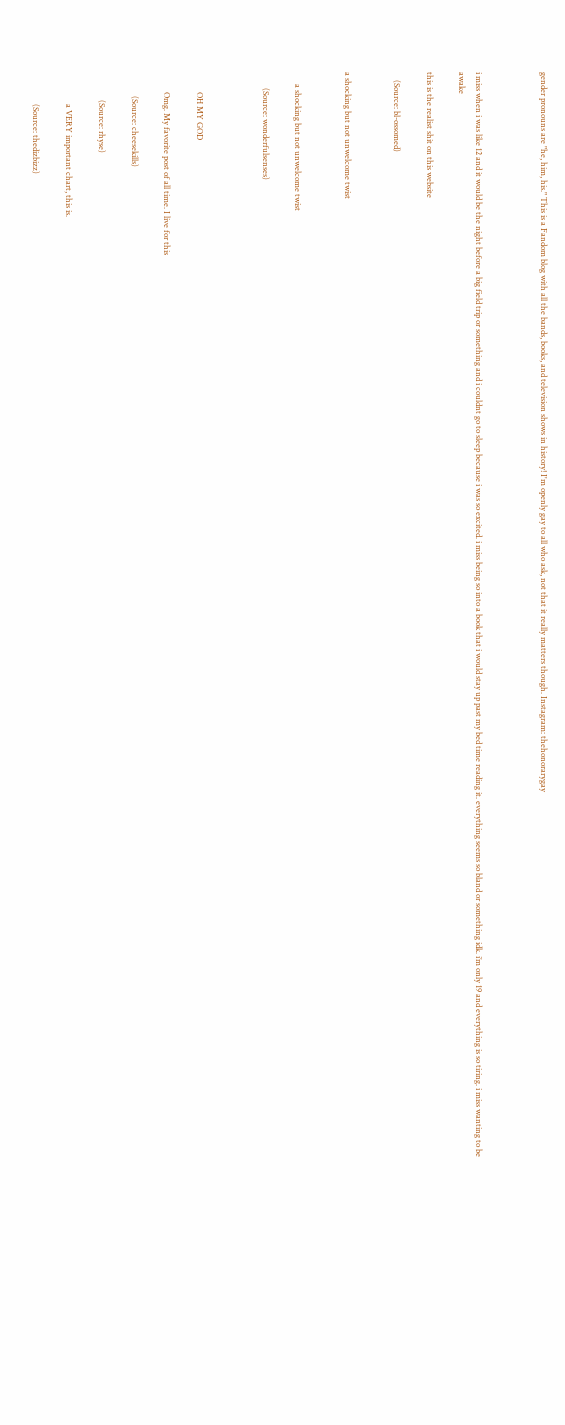gender pronouns are "he, him, his." This is a Fandom blog with all the bands, books, and television shows in history! I'm openly gay to all who ask, not that it really matters though. Instagram: thehonorarygay



i miss when i was like 12 and it would be the night before a big field trip or something and i couldnt go to sleep because i was so excited. i miss being so into a book that i would stay up past my bed time reading it. everything seems so bland or something idk. i’m only 19 and everything is so tiring. i miss wanting to be awake

this is the realist shit on this website

    (Source: bl-ossomed)


a shocking but not unwelcome twist


      a shocking but not unwelcome twist

        (Source: wonderfulsenses)



          OH MY GOD

          Omg. My favorite post of all time. I live for this

            (Source: cheesekills)

              (Source: rhyse)

                a VERY important chart, this is.

                (Source: thedizbizz)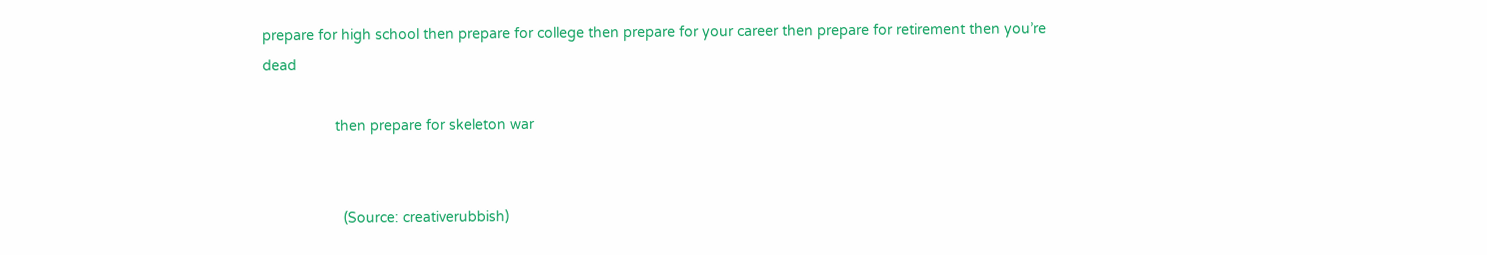prepare for high school then prepare for college then prepare for your career then prepare for retirement then you’re dead

                  then prepare for skeleton war


                    (Source: creativerubbish)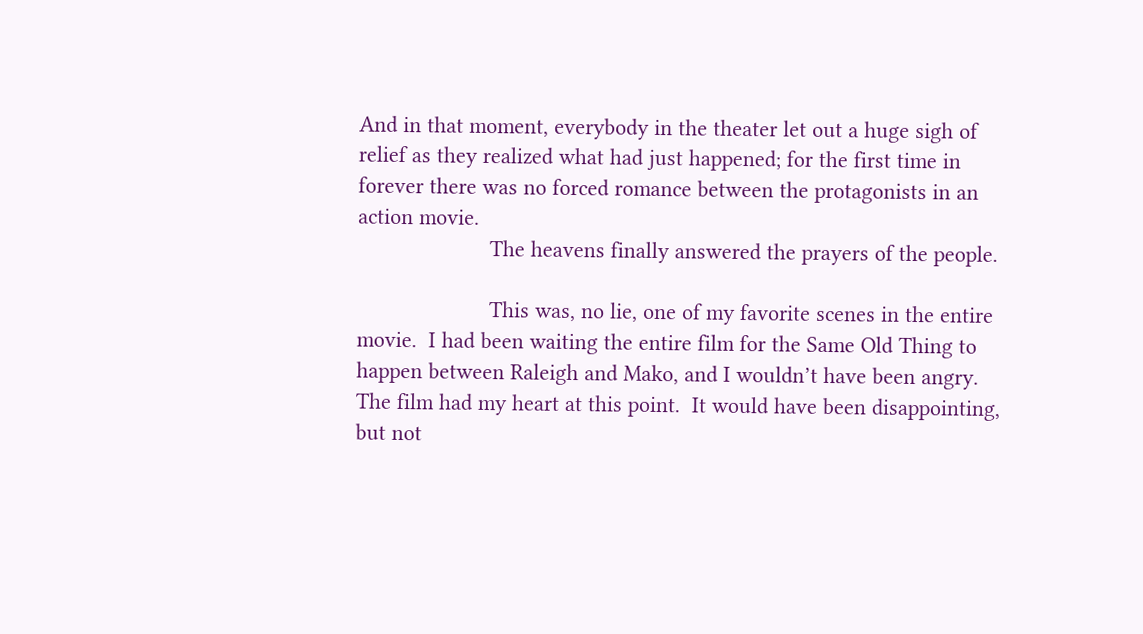And in that moment, everybody in the theater let out a huge sigh of relief as they realized what had just happened; for the first time in forever there was no forced romance between the protagonists in an action movie.
                      The heavens finally answered the prayers of the people.

                      This was, no lie, one of my favorite scenes in the entire movie.  I had been waiting the entire film for the Same Old Thing to happen between Raleigh and Mako, and I wouldn’t have been angry.  The film had my heart at this point.  It would have been disappointing, but not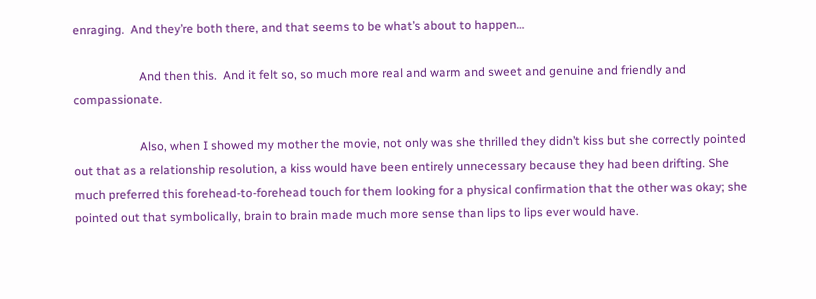enraging.  And they’re both there, and that seems to be what’s about to happen…

                      And then this.  And it felt so, so much more real and warm and sweet and genuine and friendly and compassionate.

                      Also, when I showed my mother the movie, not only was she thrilled they didn’t kiss but she correctly pointed out that as a relationship resolution, a kiss would have been entirely unnecessary because they had been drifting. She much preferred this forehead-to-forehead touch for them looking for a physical confirmation that the other was okay; she pointed out that symbolically, brain to brain made much more sense than lips to lips ever would have.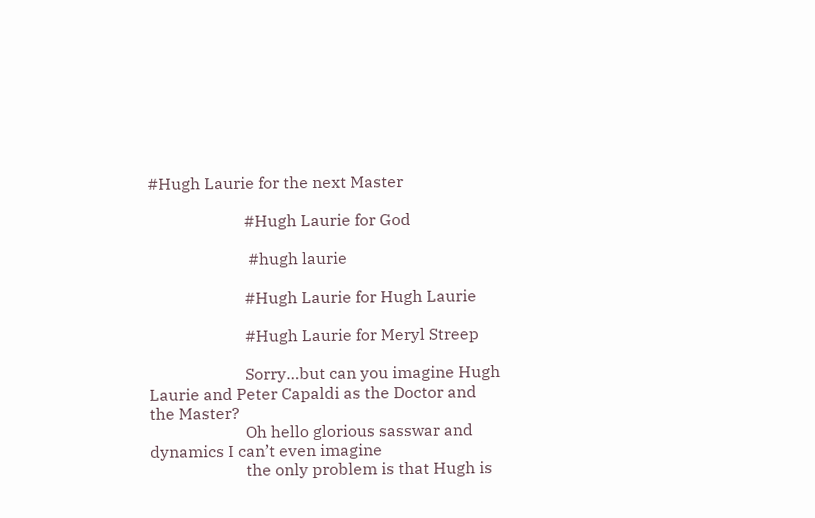#Hugh Laurie for the next Master

                        #Hugh Laurie for God

                         #hugh laurie

                        #Hugh Laurie for Hugh Laurie

                        #Hugh Laurie for Meryl Streep

                        Sorry…but can you imagine Hugh Laurie and Peter Capaldi as the Doctor and the Master?
                        Oh hello glorious sasswar and dynamics I can’t even imagine
                        the only problem is that Hugh is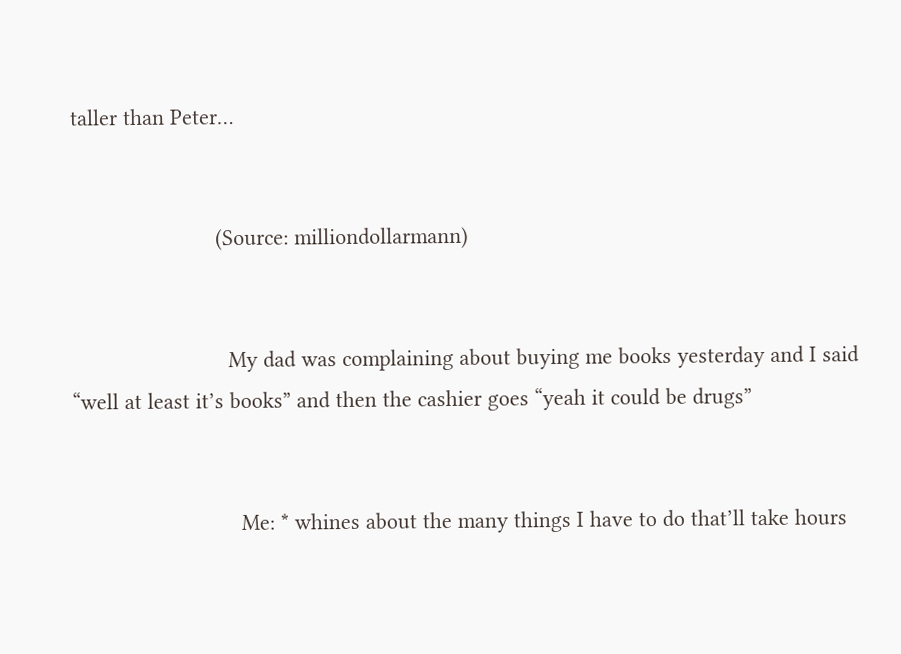taller than Peter…


                        (Source: milliondollarmann)


                          My dad was complaining about buying me books yesterday and I said “well at least it’s books” and then the cashier goes “yeah it could be drugs”


                            Me: * whines about the many things I have to do that’ll take hours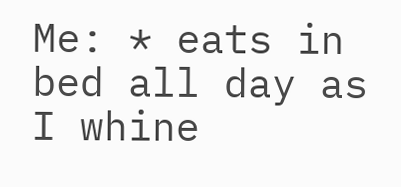Me: * eats in bed all day as I whine